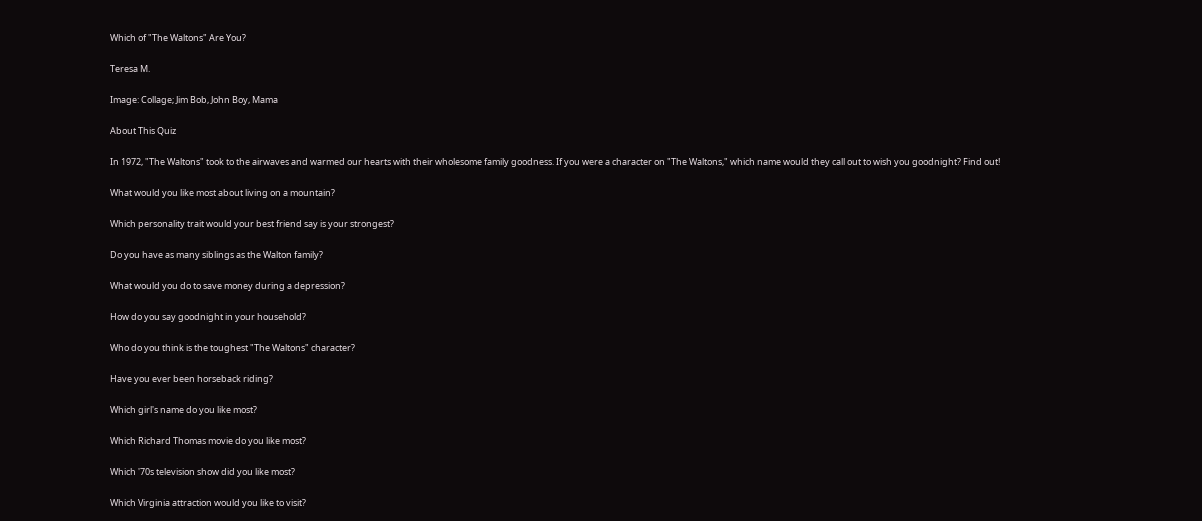Which of "The Waltons" Are You?

Teresa M.

Image: Collage; Jim Bob, John Boy, Mama

About This Quiz

In 1972, "The Waltons" took to the airwaves and warmed our hearts with their wholesome family goodness. If you were a character on "The Waltons," which name would they call out to wish you goodnight? Find out!

What would you like most about living on a mountain?

Which personality trait would your best friend say is your strongest?

Do you have as many siblings as the Walton family?

What would you do to save money during a depression?

How do you say goodnight in your household?

Who do you think is the toughest "The Waltons" character?

Have you ever been horseback riding?

Which girl's name do you like most?

Which Richard Thomas movie do you like most?

Which '70s television show did you like most?

Which Virginia attraction would you like to visit?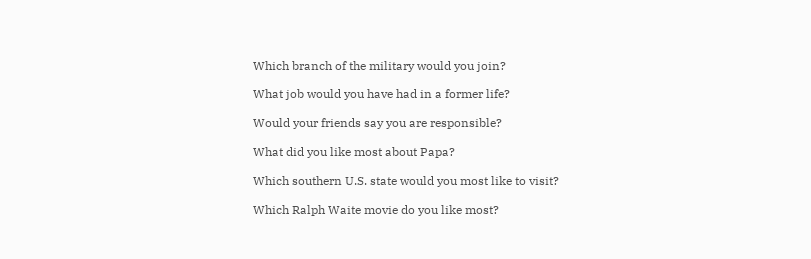Which branch of the military would you join?

What job would you have had in a former life?

Would your friends say you are responsible?

What did you like most about Papa?

Which southern U.S. state would you most like to visit?

Which Ralph Waite movie do you like most?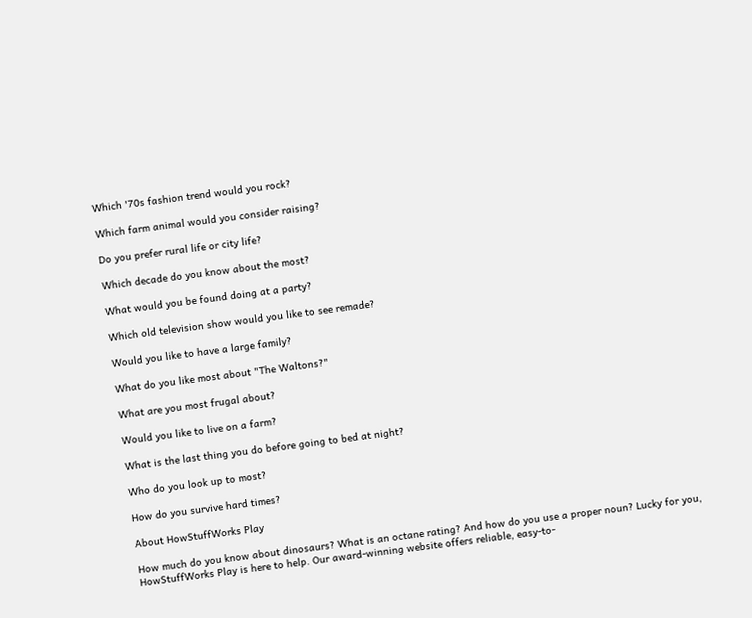Which '70s fashion trend would you rock?

Which farm animal would you consider raising?

Do you prefer rural life or city life?

Which decade do you know about the most?

What would you be found doing at a party?

Which old television show would you like to see remade?

Would you like to have a large family?

What do you like most about "The Waltons?"

What are you most frugal about?

Would you like to live on a farm?

What is the last thing you do before going to bed at night?

Who do you look up to most?

How do you survive hard times?

About HowStuffWorks Play

How much do you know about dinosaurs? What is an octane rating? And how do you use a proper noun? Lucky for you, HowStuffWorks Play is here to help. Our award-winning website offers reliable, easy-to-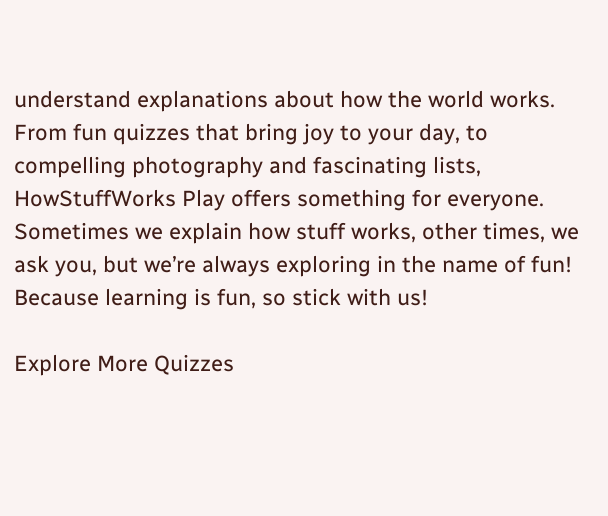understand explanations about how the world works. From fun quizzes that bring joy to your day, to compelling photography and fascinating lists, HowStuffWorks Play offers something for everyone. Sometimes we explain how stuff works, other times, we ask you, but we’re always exploring in the name of fun! Because learning is fun, so stick with us!

Explore More Quizzes